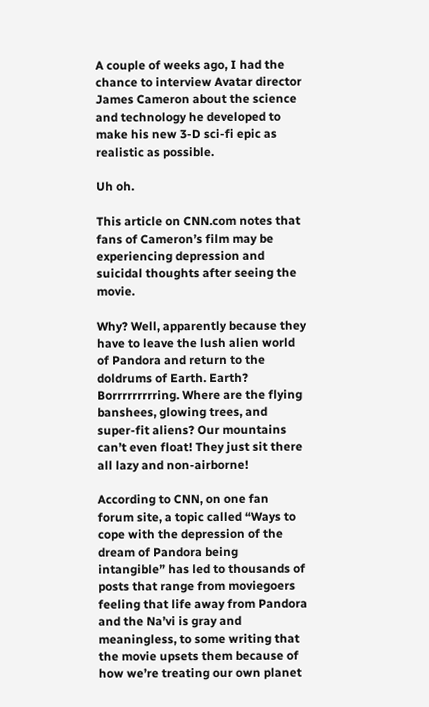A couple of weeks ago, I had the chance to interview Avatar director James Cameron about the science and technology he developed to make his new 3-D sci-fi epic as realistic as possible.

Uh oh.

This article on CNN.com notes that fans of Cameron’s film may be experiencing depression and suicidal thoughts after seeing the movie.

Why? Well, apparently because they have to leave the lush alien world of Pandora and return to the doldrums of Earth. Earth? Borrrrrrrrring. Where are the flying banshees, glowing trees, and super-fit aliens? Our mountains can’t even float! They just sit there all lazy and non-airborne!

According to CNN, on one fan forum site, a topic called “Ways to cope with the depression of the dream of Pandora being intangible” has led to thousands of posts that range from moviegoers feeling that life away from Pandora and the Na’vi is gray and meaningless, to some writing that the movie upsets them because of how we’re treating our own planet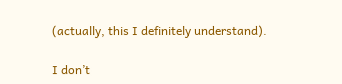(actually, this I definitely understand).

I don’t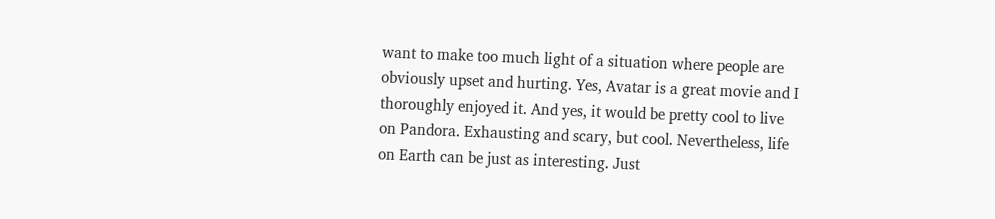want to make too much light of a situation where people are obviously upset and hurting. Yes, Avatar is a great movie and I thoroughly enjoyed it. And yes, it would be pretty cool to live on Pandora. Exhausting and scary, but cool. Nevertheless, life on Earth can be just as interesting. Just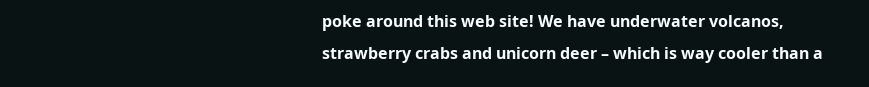poke around this web site! We have underwater volcanos, strawberry crabs and unicorn deer – which is way cooler than a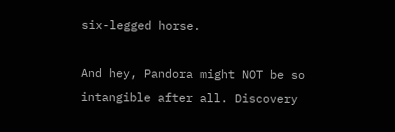six-legged horse.

And hey, Pandora might NOT be so intangible after all. Discovery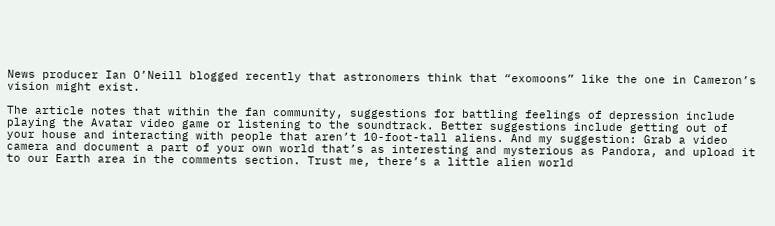News producer Ian O’Neill blogged recently that astronomers think that “exomoons” like the one in Cameron’s vision might exist.

The article notes that within the fan community, suggestions for battling feelings of depression include playing the Avatar video game or listening to the soundtrack. Better suggestions include getting out of your house and interacting with people that aren’t 10-foot-tall aliens. And my suggestion: Grab a video camera and document a part of your own world that’s as interesting and mysterious as Pandora, and upload it to our Earth area in the comments section. Trust me, there’s a little alien world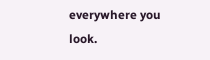everywhere you look.